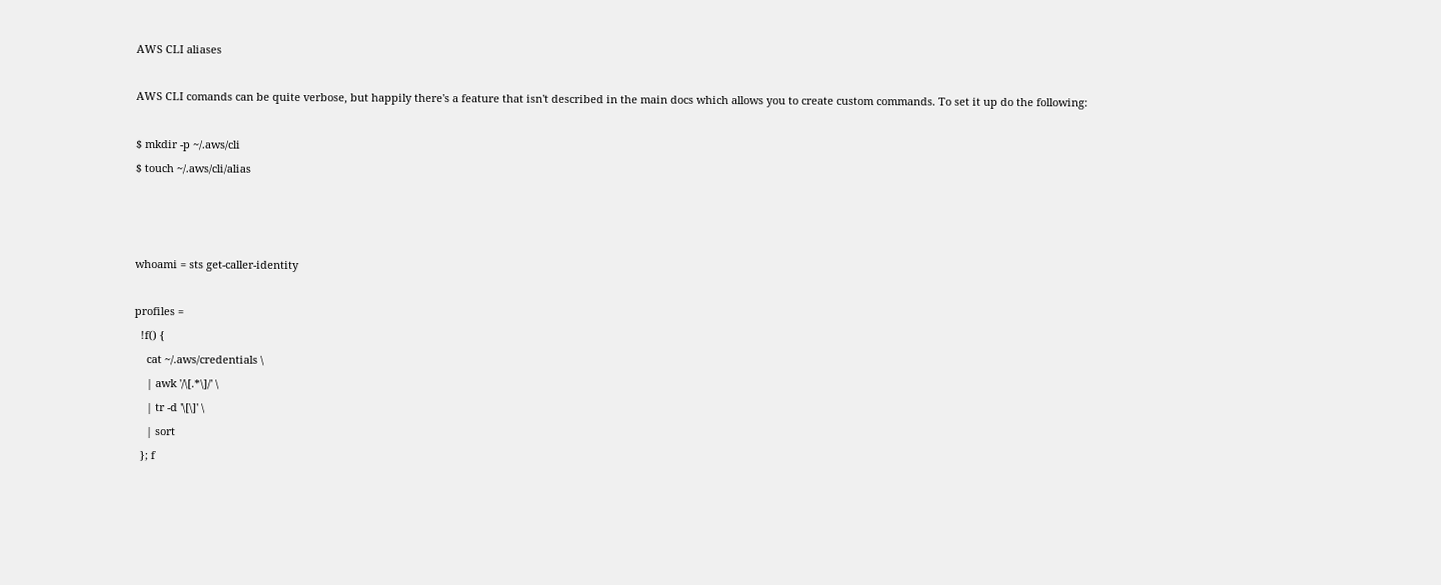AWS CLI aliases

AWS CLI comands can be quite verbose, but happily there's a feature that isn't described in the main docs which allows you to create custom commands. To set it up do the following:

$ mkdir -p ~/.aws/cli
$ touch ~/.aws/cli/alias



whoami = sts get-caller-identity

profiles =
  !f() {
    cat ~/.aws/credentials \
    | awk '/\[.*\]/' \
    | tr -d '\[\]' \
    | sort
  }; f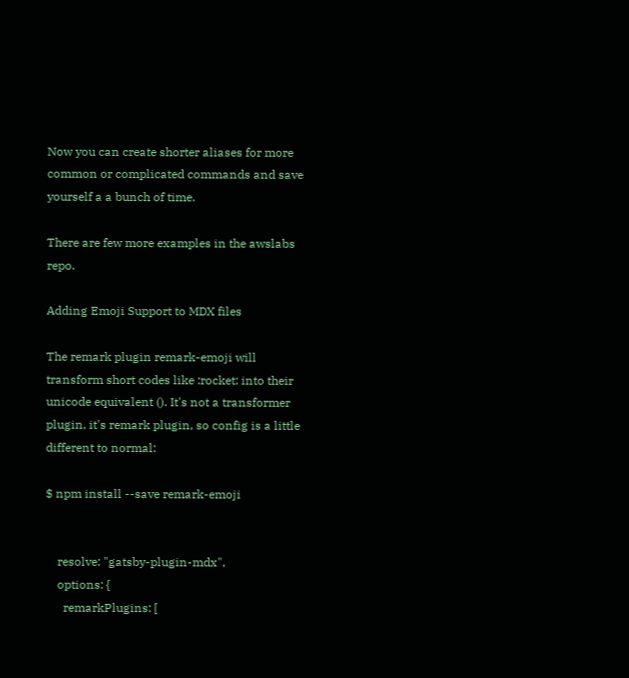Now you can create shorter aliases for more common or complicated commands and save yourself a a bunch of time.

There are few more examples in the awslabs repo.

Adding Emoji Support to MDX files

The remark plugin remark-emoji will transform short codes like :rocket: into their unicode equivalent (). It's not a transformer plugin, it's remark plugin, so config is a little different to normal:

$ npm install --save remark-emoji


    resolve: "gatsby-plugin-mdx",
    options: {
      remarkPlugins: [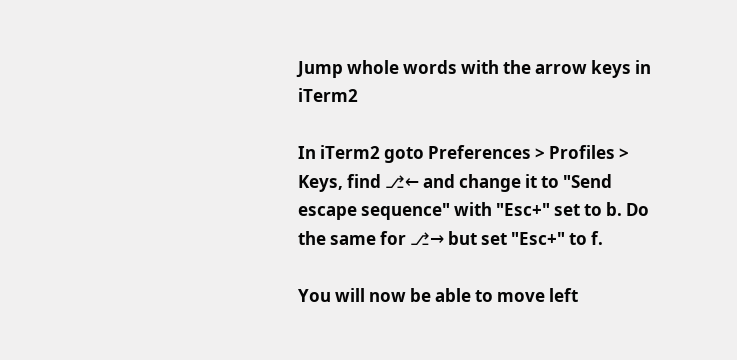Jump whole words with the arrow keys in iTerm2

In iTerm2 goto Preferences > Profiles > Keys, find ⎇← and change it to "Send escape sequence" with "Esc+" set to b. Do the same for ⎇→ but set "Esc+" to f.

You will now be able to move left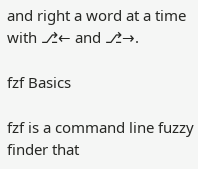and right a word at a time with ⎇← and ⎇→.

fzf Basics

fzf is a command line fuzzy finder that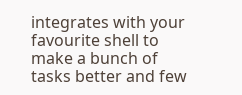integrates with your favourite shell to make a bunch of tasks better and few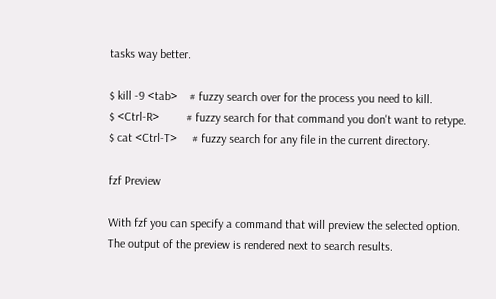tasks way better.

$ kill -9 <tab>    # fuzzy search over for the process you need to kill.
$ <Ctrl-R>         # fuzzy search for that command you don't want to retype.
$ cat <Ctrl-T>     # fuzzy search for any file in the current directory.

fzf Preview

With fzf you can specify a command that will preview the selected option. The output of the preview is rendered next to search results.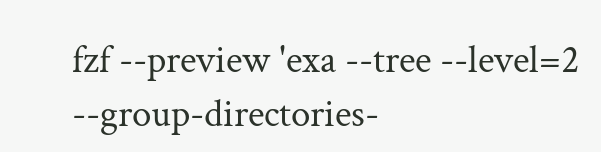fzf --preview 'exa --tree --level=2 --group-directories-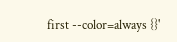first --color=always {}'